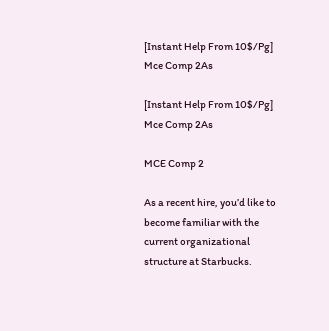[Instant Help From 10$/Pg] Mce Comp 2As

[Instant Help From 10$/Pg] Mce Comp 2As

MCE Comp 2

As a recent hire, you’d like to become familiar with the current organizational structure at Starbucks.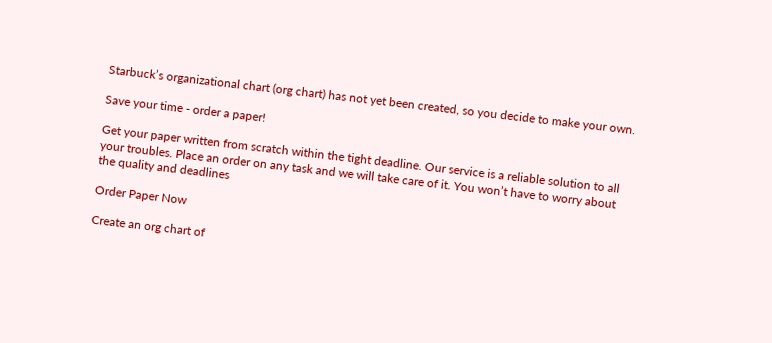Starbuck’s organizational chart (org chart) has not yet been created, so you decide to make your own.

Save your time - order a paper!

Get your paper written from scratch within the tight deadline. Our service is a reliable solution to all your troubles. Place an order on any task and we will take care of it. You won’t have to worry about the quality and deadlines

Order Paper Now

Create an org chart of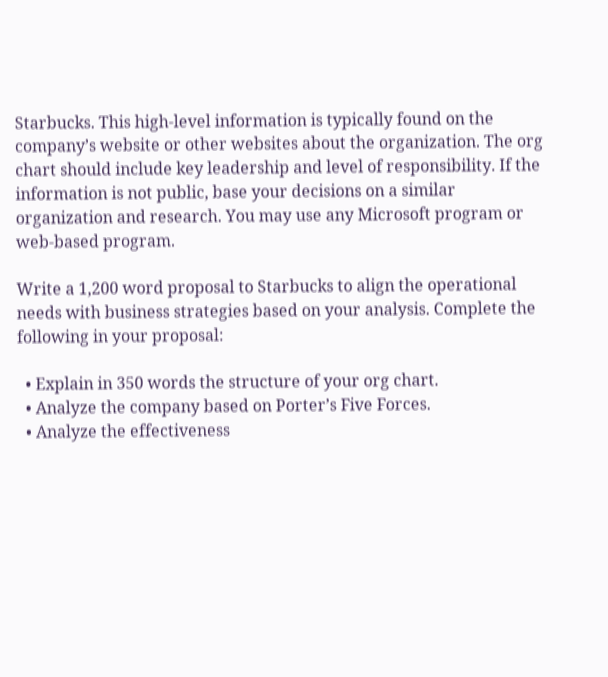Starbucks. This high-level information is typically found on the company’s website or other websites about the organization. The org chart should include key leadership and level of responsibility. If the information is not public, base your decisions on a similar organization and research. You may use any Microsoft program or web-based program.

Write a 1,200 word proposal to Starbucks to align the operational needs with business strategies based on your analysis. Complete the following in your proposal:

  • Explain in 350 words the structure of your org chart.
  • Analyze the company based on Porter’s Five Forces.
  • Analyze the effectiveness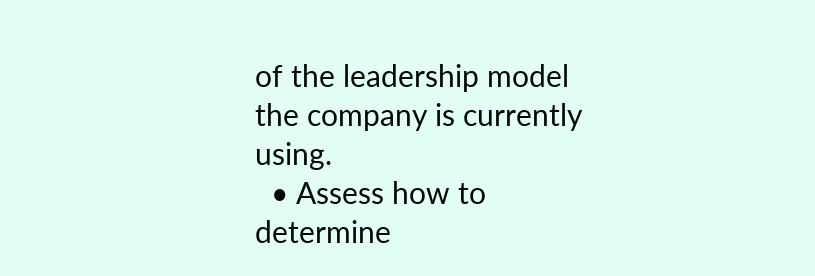of the leadership model the company is currently using.
  • Assess how to determine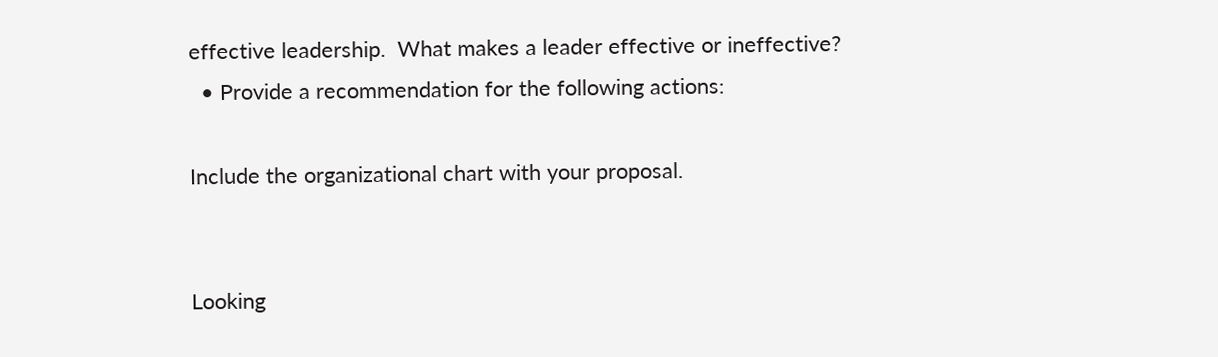effective leadership.  What makes a leader effective or ineffective?
  • Provide a recommendation for the following actions:

Include the organizational chart with your proposal.


Looking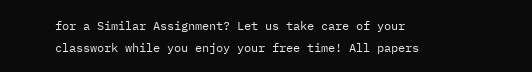for a Similar Assignment? Let us take care of your classwork while you enjoy your free time! All papers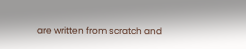are written from scratch and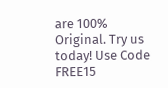are 100% Original. Try us today! Use Code FREE15